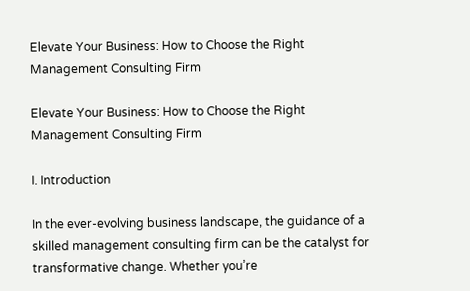Elevate Your Business: How to Choose the Right Management Consulting Firm

Elevate Your Business: How to Choose the Right Management Consulting Firm

I. Introduction

In the ever-evolving business landscape, the guidance of a skilled management consulting firm can be the catalyst for transformative change. Whether you’re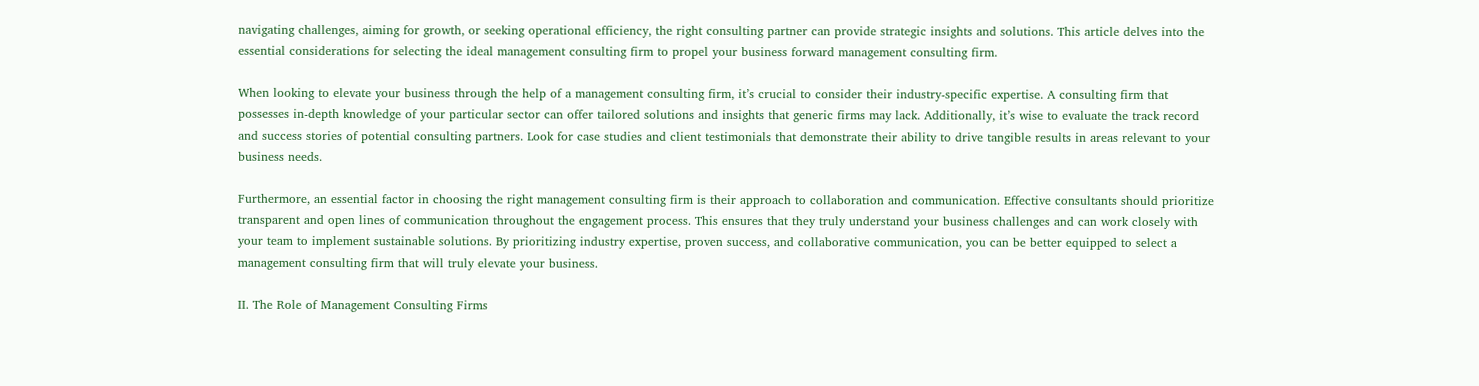navigating challenges, aiming for growth, or seeking operational efficiency, the right consulting partner can provide strategic insights and solutions. This article delves into the essential considerations for selecting the ideal management consulting firm to propel your business forward management consulting firm.

When looking to elevate your business through the help of a management consulting firm, it’s crucial to consider their industry-specific expertise. A consulting firm that possesses in-depth knowledge of your particular sector can offer tailored solutions and insights that generic firms may lack. Additionally, it’s wise to evaluate the track record and success stories of potential consulting partners. Look for case studies and client testimonials that demonstrate their ability to drive tangible results in areas relevant to your business needs.

Furthermore, an essential factor in choosing the right management consulting firm is their approach to collaboration and communication. Effective consultants should prioritize transparent and open lines of communication throughout the engagement process. This ensures that they truly understand your business challenges and can work closely with your team to implement sustainable solutions. By prioritizing industry expertise, proven success, and collaborative communication, you can be better equipped to select a management consulting firm that will truly elevate your business.

II. The Role of Management Consulting Firms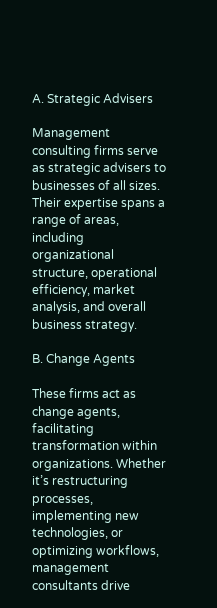A. Strategic Advisers

Management consulting firms serve as strategic advisers to businesses of all sizes. Their expertise spans a range of areas, including organizational structure, operational efficiency, market analysis, and overall business strategy.

B. Change Agents

These firms act as change agents, facilitating transformation within organizations. Whether it’s restructuring processes, implementing new technologies, or optimizing workflows, management consultants drive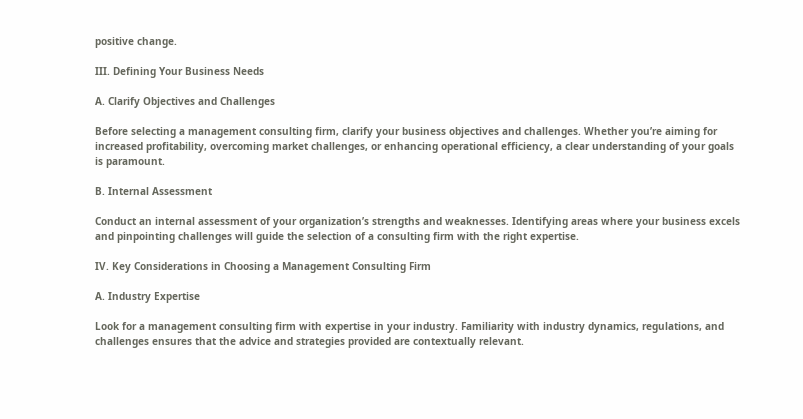positive change.

III. Defining Your Business Needs

A. Clarify Objectives and Challenges

Before selecting a management consulting firm, clarify your business objectives and challenges. Whether you’re aiming for increased profitability, overcoming market challenges, or enhancing operational efficiency, a clear understanding of your goals is paramount.

B. Internal Assessment

Conduct an internal assessment of your organization’s strengths and weaknesses. Identifying areas where your business excels and pinpointing challenges will guide the selection of a consulting firm with the right expertise.

IV. Key Considerations in Choosing a Management Consulting Firm

A. Industry Expertise

Look for a management consulting firm with expertise in your industry. Familiarity with industry dynamics, regulations, and challenges ensures that the advice and strategies provided are contextually relevant.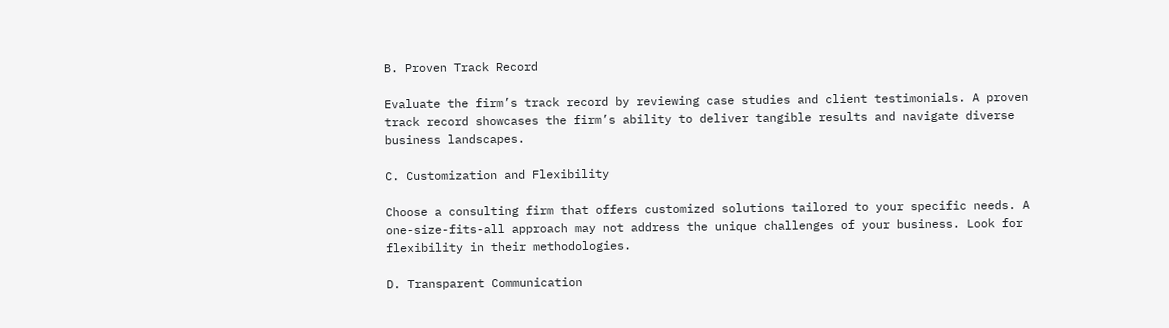B. Proven Track Record

Evaluate the firm’s track record by reviewing case studies and client testimonials. A proven track record showcases the firm’s ability to deliver tangible results and navigate diverse business landscapes.

C. Customization and Flexibility

Choose a consulting firm that offers customized solutions tailored to your specific needs. A one-size-fits-all approach may not address the unique challenges of your business. Look for flexibility in their methodologies.

D. Transparent Communication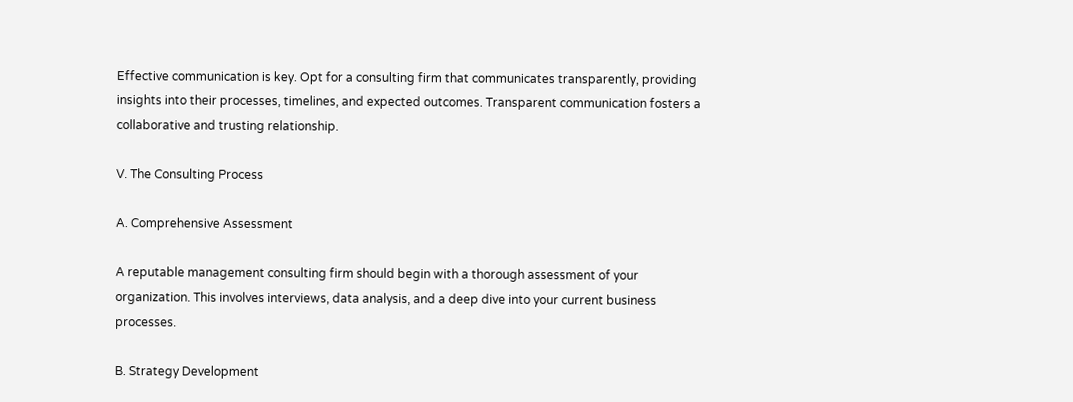Effective communication is key. Opt for a consulting firm that communicates transparently, providing insights into their processes, timelines, and expected outcomes. Transparent communication fosters a collaborative and trusting relationship.

V. The Consulting Process

A. Comprehensive Assessment

A reputable management consulting firm should begin with a thorough assessment of your organization. This involves interviews, data analysis, and a deep dive into your current business processes.

B. Strategy Development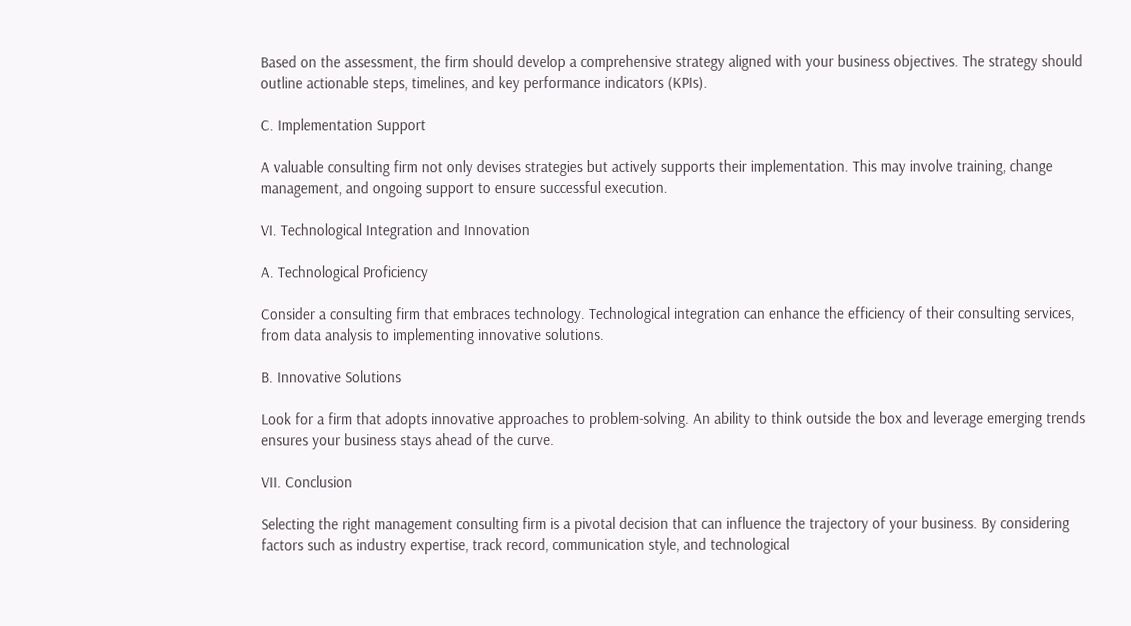Based on the assessment, the firm should develop a comprehensive strategy aligned with your business objectives. The strategy should outline actionable steps, timelines, and key performance indicators (KPIs).

C. Implementation Support

A valuable consulting firm not only devises strategies but actively supports their implementation. This may involve training, change management, and ongoing support to ensure successful execution.

VI. Technological Integration and Innovation

A. Technological Proficiency

Consider a consulting firm that embraces technology. Technological integration can enhance the efficiency of their consulting services, from data analysis to implementing innovative solutions.

B. Innovative Solutions

Look for a firm that adopts innovative approaches to problem-solving. An ability to think outside the box and leverage emerging trends ensures your business stays ahead of the curve.

VII. Conclusion

Selecting the right management consulting firm is a pivotal decision that can influence the trajectory of your business. By considering factors such as industry expertise, track record, communication style, and technological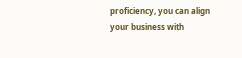proficiency, you can align your business with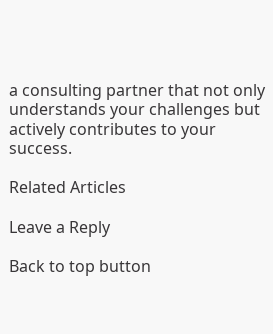a consulting partner that not only understands your challenges but actively contributes to your success.

Related Articles

Leave a Reply

Back to top button